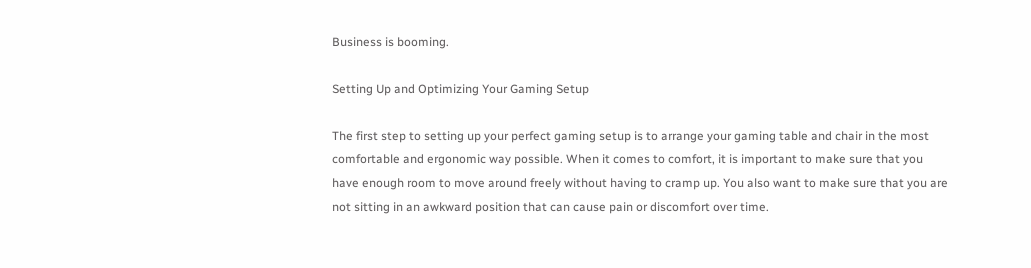Business is booming.

Setting Up and Optimizing Your Gaming Setup

The first step to setting up your perfect gaming setup is to arrange your gaming table and chair in the most comfortable and ergonomic way possible. When it comes to comfort, it is important to make sure that you have enough room to move around freely without having to cramp up. You also want to make sure that you are not sitting in an awkward position that can cause pain or discomfort over time.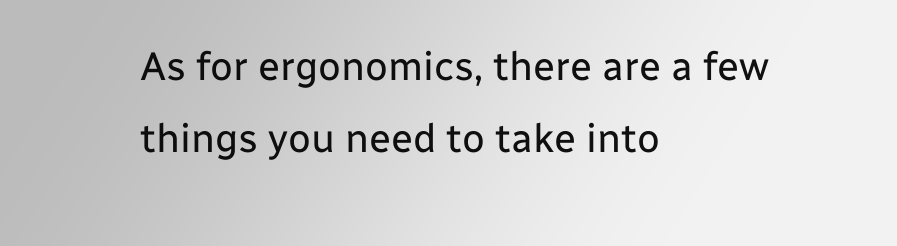As for ergonomics, there are a few things you need to take into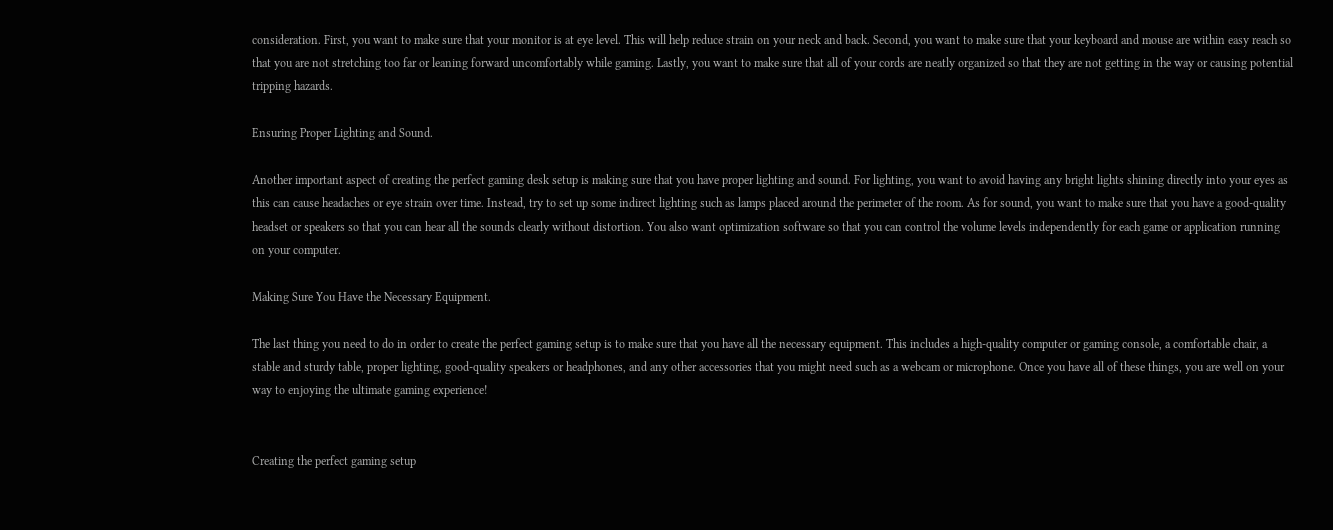consideration. First, you want to make sure that your monitor is at eye level. This will help reduce strain on your neck and back. Second, you want to make sure that your keyboard and mouse are within easy reach so that you are not stretching too far or leaning forward uncomfortably while gaming. Lastly, you want to make sure that all of your cords are neatly organized so that they are not getting in the way or causing potential tripping hazards.

Ensuring Proper Lighting and Sound.

Another important aspect of creating the perfect gaming desk setup is making sure that you have proper lighting and sound. For lighting, you want to avoid having any bright lights shining directly into your eyes as this can cause headaches or eye strain over time. Instead, try to set up some indirect lighting such as lamps placed around the perimeter of the room. As for sound, you want to make sure that you have a good-quality headset or speakers so that you can hear all the sounds clearly without distortion. You also want optimization software so that you can control the volume levels independently for each game or application running on your computer.

Making Sure You Have the Necessary Equipment.

The last thing you need to do in order to create the perfect gaming setup is to make sure that you have all the necessary equipment. This includes a high-quality computer or gaming console, a comfortable chair, a stable and sturdy table, proper lighting, good-quality speakers or headphones, and any other accessories that you might need such as a webcam or microphone. Once you have all of these things, you are well on your way to enjoying the ultimate gaming experience!


Creating the perfect gaming setup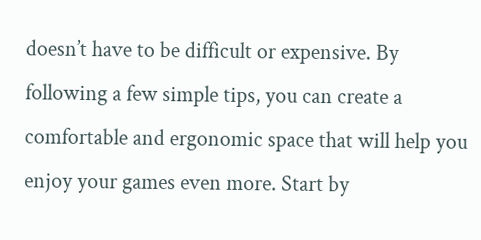doesn’t have to be difficult or expensive. By following a few simple tips, you can create a comfortable and ergonomic space that will help you enjoy your games even more. Start by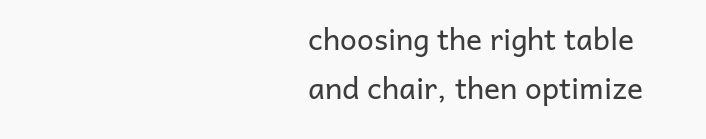choosing the right table and chair, then optimize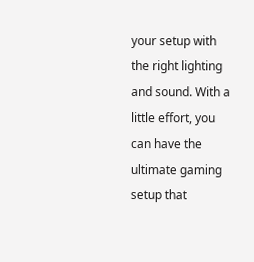your setup with the right lighting and sound. With a little effort, you can have the ultimate gaming setup that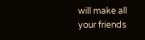will make all your friends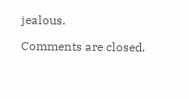jealous.

Comments are closed.